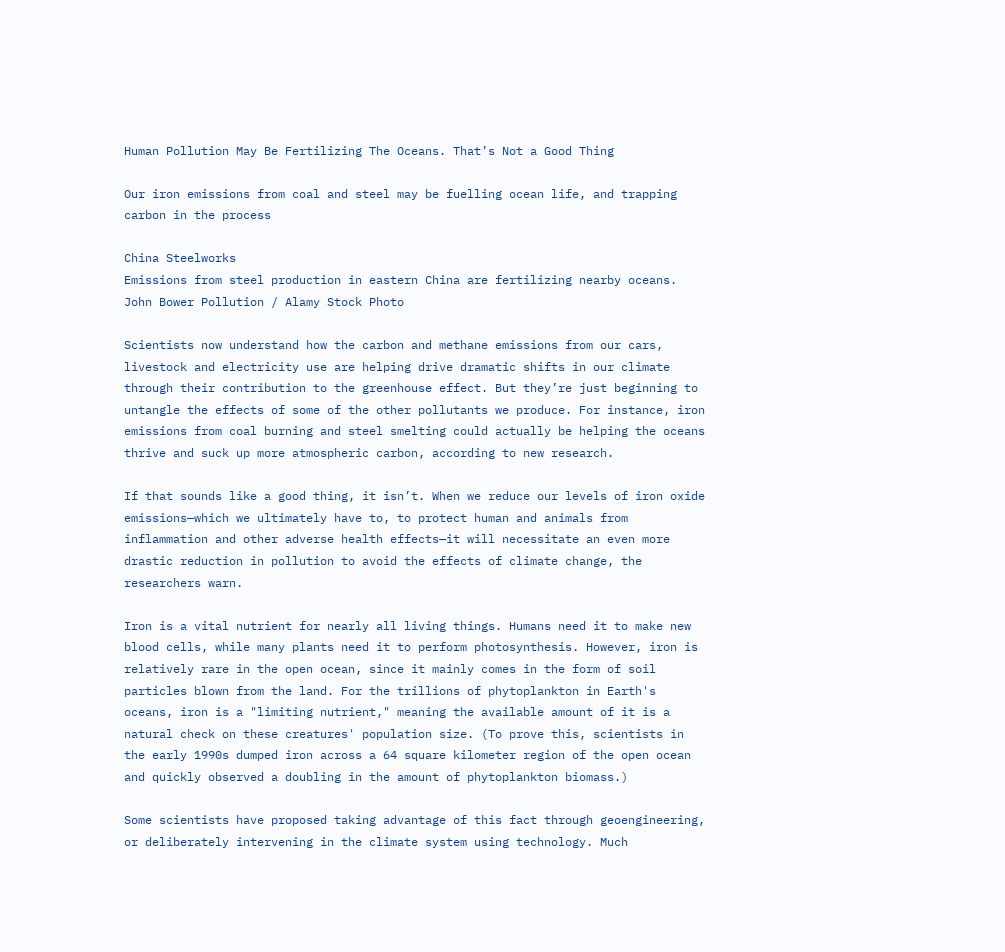Human Pollution May Be Fertilizing The Oceans. That’s Not a Good Thing

Our iron emissions from coal and steel may be fuelling ocean life, and trapping carbon in the process

China Steelworks
Emissions from steel production in eastern China are fertilizing nearby oceans. John Bower Pollution / Alamy Stock Photo

Scientists now understand how the carbon and methane emissions from our cars, livestock and electricity use are helping drive dramatic shifts in our climate through their contribution to the greenhouse effect. But they’re just beginning to untangle the effects of some of the other pollutants we produce. For instance, iron emissions from coal burning and steel smelting could actually be helping the oceans thrive and suck up more atmospheric carbon, according to new research.

If that sounds like a good thing, it isn’t. When we reduce our levels of iron oxide emissions—which we ultimately have to, to protect human and animals from inflammation and other adverse health effects—it will necessitate an even more drastic reduction in pollution to avoid the effects of climate change, the researchers warn.

Iron is a vital nutrient for nearly all living things. Humans need it to make new blood cells, while many plants need it to perform photosynthesis. However, iron is relatively rare in the open ocean, since it mainly comes in the form of soil particles blown from the land. For the trillions of phytoplankton in Earth's oceans, iron is a "limiting nutrient," meaning the available amount of it is a natural check on these creatures' population size. (To prove this, scientists in the early 1990s dumped iron across a 64 square kilometer region of the open ocean and quickly observed a doubling in the amount of phytoplankton biomass.)

Some scientists have proposed taking advantage of this fact through geoengineering, or deliberately intervening in the climate system using technology. Much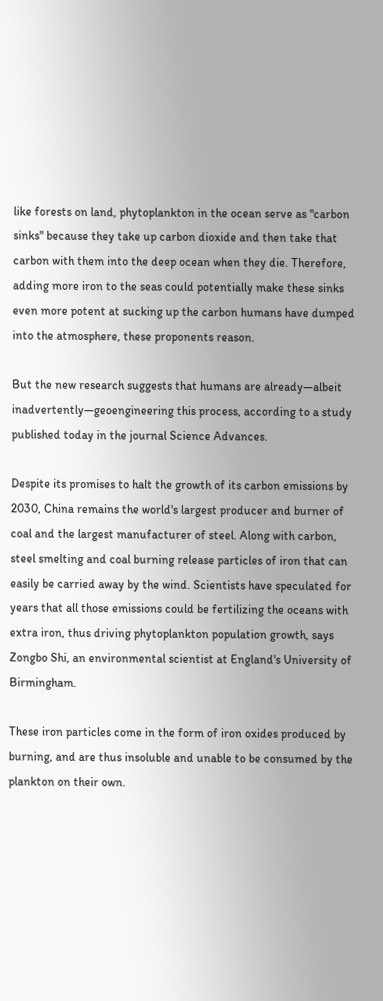like forests on land, phytoplankton in the ocean serve as "carbon sinks" because they take up carbon dioxide and then take that carbon with them into the deep ocean when they die. Therefore, adding more iron to the seas could potentially make these sinks even more potent at sucking up the carbon humans have dumped into the atmosphere, these proponents reason.

But the new research suggests that humans are already—albeit inadvertently—geoengineering this process, according to a study published today in the journal Science Advances.

Despite its promises to halt the growth of its carbon emissions by 2030, China remains the world's largest producer and burner of coal and the largest manufacturer of steel. Along with carbon, steel smelting and coal burning release particles of iron that can easily be carried away by the wind. Scientists have speculated for years that all those emissions could be fertilizing the oceans with extra iron, thus driving phytoplankton population growth, says Zongbo Shi, an environmental scientist at England's University of Birmingham.

These iron particles come in the form of iron oxides produced by burning, and are thus insoluble and unable to be consumed by the plankton on their own.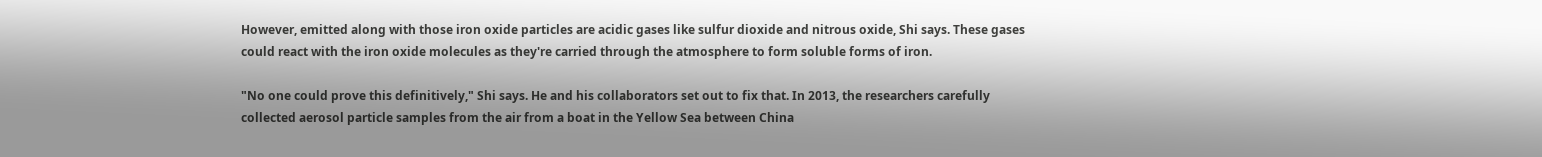However, emitted along with those iron oxide particles are acidic gases like sulfur dioxide and nitrous oxide, Shi says. These gases could react with the iron oxide molecules as they're carried through the atmosphere to form soluble forms of iron.

"No one could prove this definitively," Shi says. He and his collaborators set out to fix that. In 2013, the researchers carefully collected aerosol particle samples from the air from a boat in the Yellow Sea between China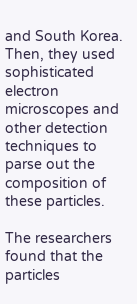and South Korea. Then, they used sophisticated electron microscopes and other detection techniques to parse out the composition of these particles.

The researchers found that the particles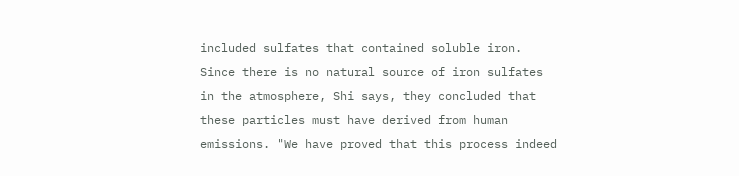included sulfates that contained soluble iron. Since there is no natural source of iron sulfates in the atmosphere, Shi says, they concluded that these particles must have derived from human emissions. "We have proved that this process indeed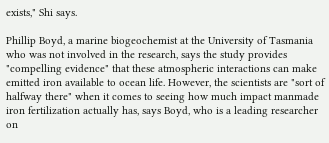exists," Shi says.

Phillip Boyd, a marine biogeochemist at the University of Tasmania who was not involved in the research, says the study provides "compelling evidence" that these atmospheric interactions can make emitted iron available to ocean life. However, the scientists are "sort of halfway there" when it comes to seeing how much impact manmade iron fertilization actually has, says Boyd, who is a leading researcher on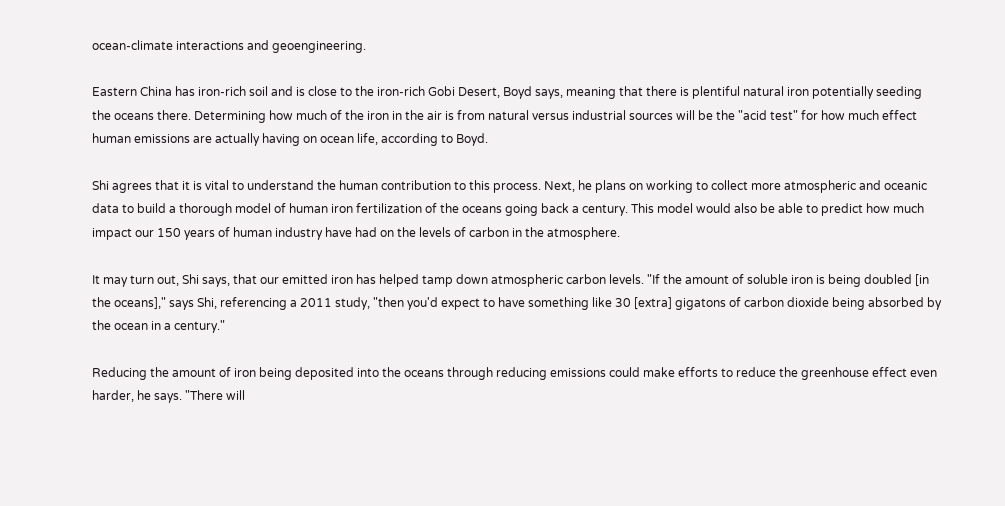ocean-climate interactions and geoengineering.

Eastern China has iron-rich soil and is close to the iron-rich Gobi Desert, Boyd says, meaning that there is plentiful natural iron potentially seeding the oceans there. Determining how much of the iron in the air is from natural versus industrial sources will be the "acid test" for how much effect human emissions are actually having on ocean life, according to Boyd.

Shi agrees that it is vital to understand the human contribution to this process. Next, he plans on working to collect more atmospheric and oceanic data to build a thorough model of human iron fertilization of the oceans going back a century. This model would also be able to predict how much impact our 150 years of human industry have had on the levels of carbon in the atmosphere.

It may turn out, Shi says, that our emitted iron has helped tamp down atmospheric carbon levels. "If the amount of soluble iron is being doubled [in the oceans]," says Shi, referencing a 2011 study, "then you'd expect to have something like 30 [extra] gigatons of carbon dioxide being absorbed by the ocean in a century."

Reducing the amount of iron being deposited into the oceans through reducing emissions could make efforts to reduce the greenhouse effect even harder, he says. "There will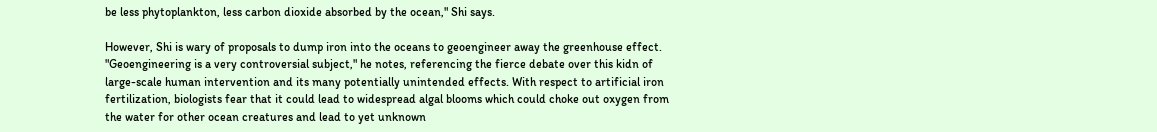be less phytoplankton, less carbon dioxide absorbed by the ocean," Shi says.

However, Shi is wary of proposals to dump iron into the oceans to geoengineer away the greenhouse effect. "Geoengineering is a very controversial subject," he notes, referencing the fierce debate over this kidn of large-scale human intervention and its many potentially unintended effects. With respect to artificial iron fertilization, biologists fear that it could lead to widespread algal blooms which could choke out oxygen from the water for other ocean creatures and lead to yet unknown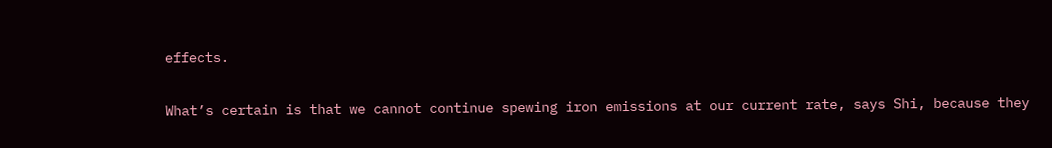effects.

What’s certain is that we cannot continue spewing iron emissions at our current rate, says Shi, because they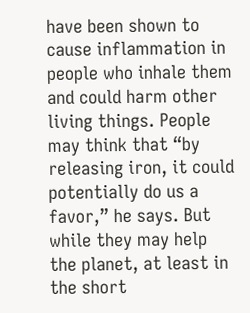have been shown to cause inflammation in people who inhale them and could harm other living things. People may think that “by releasing iron, it could potentially do us a favor,” he says. But while they may help the planet, at least in the short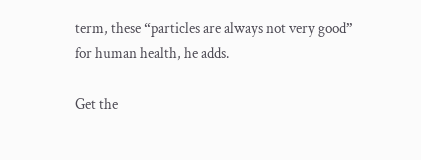term, these “particles are always not very good” for human health, he adds.

Get the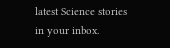latest Science stories in your inbox.